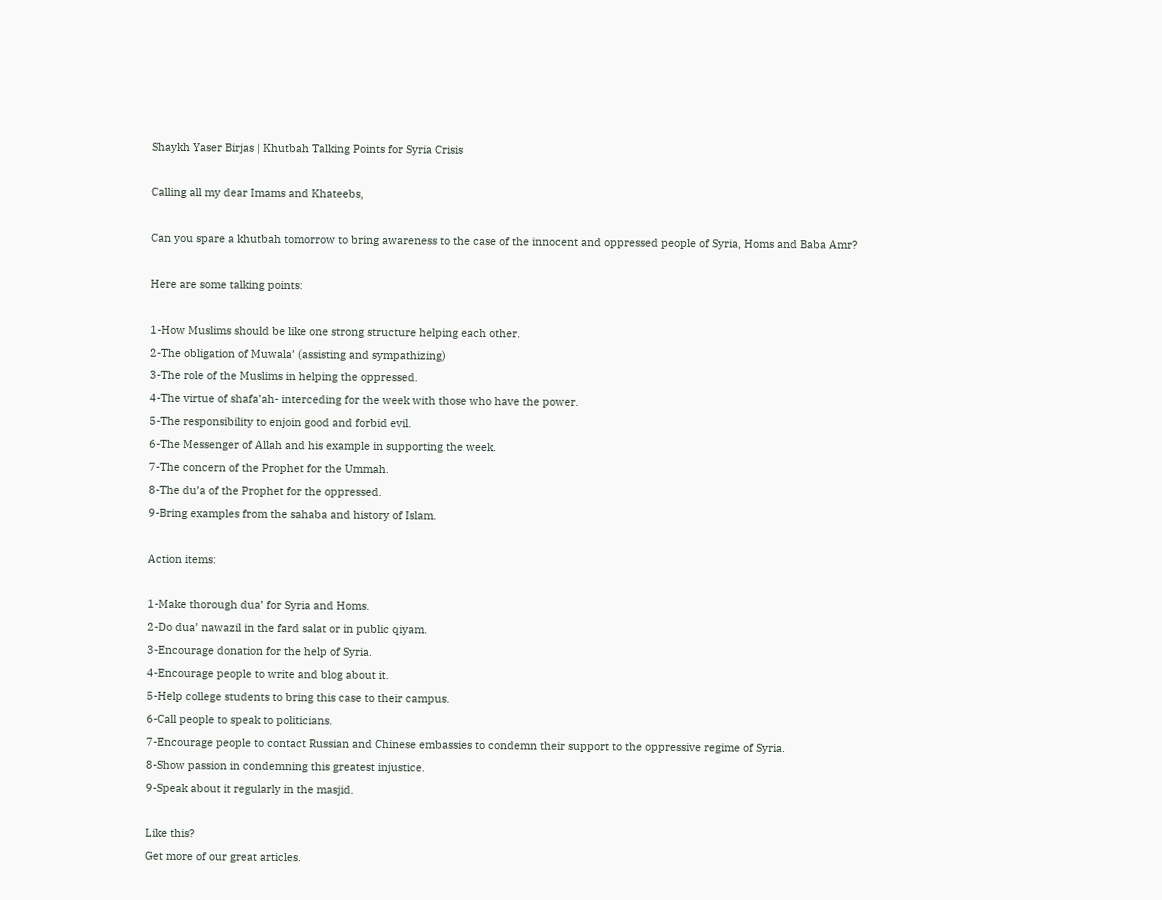Shaykh Yaser Birjas | Khutbah Talking Points for Syria Crisis

Calling all my dear Imams and Khateebs,

Can you spare a khutbah tomorrow to bring awareness to the case of the innocent and oppressed people of Syria, Homs and Baba Amr?

Here are some talking points:

1-How Muslims should be like one strong structure helping each other.
2-The obligation of Muwala’ (assisting and sympathizing)
3-The role of the Muslims in helping the oppressed.
4-The virtue of shafa’ah- interceding for the week with those who have the power.
5-The responsibility to enjoin good and forbid evil.
6-The Messenger of Allah and his example in supporting the week.
7-The concern of the Prophet for the Ummah.
8-The du’a of the Prophet for the oppressed.
9-Bring examples from the sahaba and history of Islam.

Action items:

1-Make thorough dua’ for Syria and Homs.
2-Do dua’ nawazil in the fard salat or in public qiyam.
3-Encourage donation for the help of Syria.
4-Encourage people to write and blog about it.
5-Help college students to bring this case to their campus.
6-Call people to speak to politicians.
7-Encourage people to contact Russian and Chinese embassies to condemn their support to the oppressive regime of Syria.
8-Show passion in condemning this greatest injustice.
9-Speak about it regularly in the masjid.

Like this?
Get more of our great articles.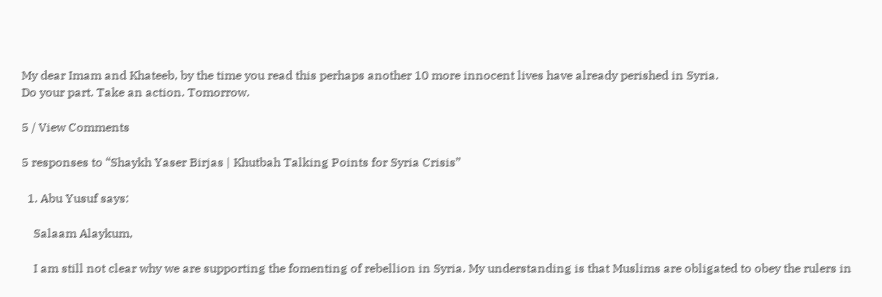My dear Imam and Khateeb, by the time you read this perhaps another 10 more innocent lives have already perished in Syria.
Do your part. Take an action. Tomorrow.

5 / View Comments

5 responses to “Shaykh Yaser Birjas | Khutbah Talking Points for Syria Crisis”

  1. Abu Yusuf says:

    Salaam Alaykum,

    I am still not clear why we are supporting the fomenting of rebellion in Syria. My understanding is that Muslims are obligated to obey the rulers in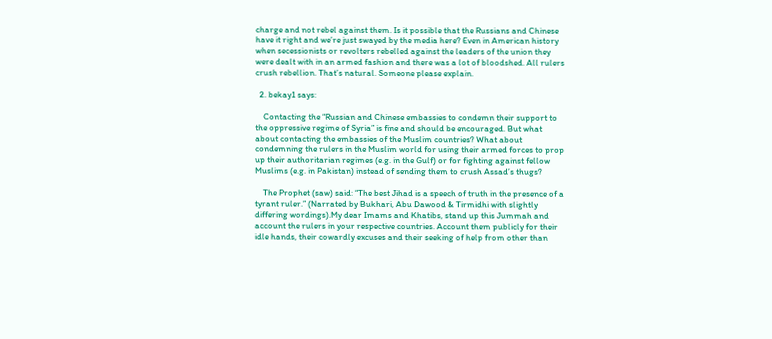charge and not rebel against them. Is it possible that the Russians and Chinese have it right and we’re just swayed by the media here? Even in American history when secessionists or revolters rebelled against the leaders of the union they were dealt with in an armed fashion and there was a lot of bloodshed. All rulers crush rebellion. That’s natural. Someone please explain.

  2. bekay1 says:

    Contacting the “Russian and Chinese embassies to condemn their support to the oppressive regime of Syria” is fine and should be encouraged. But what about contacting the embassies of the Muslim countries? What about condemning the rulers in the Muslim world for using their armed forces to prop up their authoritarian regimes (e.g. in the Gulf) or for fighting against fellow Muslims (e.g. in Pakistan) instead of sending them to crush Assad’s thugs?

    The Prophet (saw) said: “The best Jihad is a speech of truth in the presence of a tyrant ruler.” (Narrated by Bukhari, Abu Dawood & Tirmidhi with slightly differing wordings).My dear Imams and Khatibs, stand up this Jummah and account the rulers in your respective countries. Account them publicly for their idle hands, their cowardly excuses and their seeking of help from other than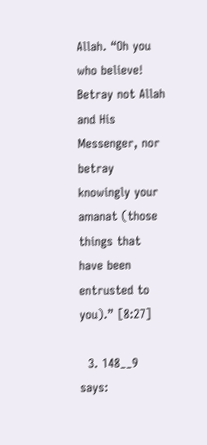Allah. “Oh you who believe! Betray not Allah and His Messenger, nor betray knowingly your amanat (those things that have been entrusted to you).” [8:27]

  3. 148__9 says: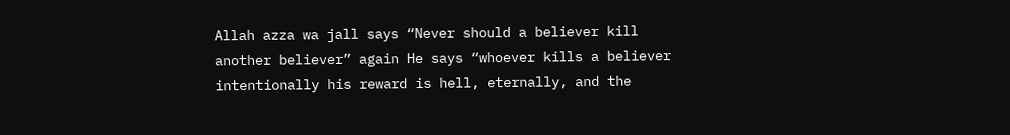Allah azza wa jall says “Never should a believer kill another believer” again He says “whoever kills a believer intentionally his reward is hell, eternally, and the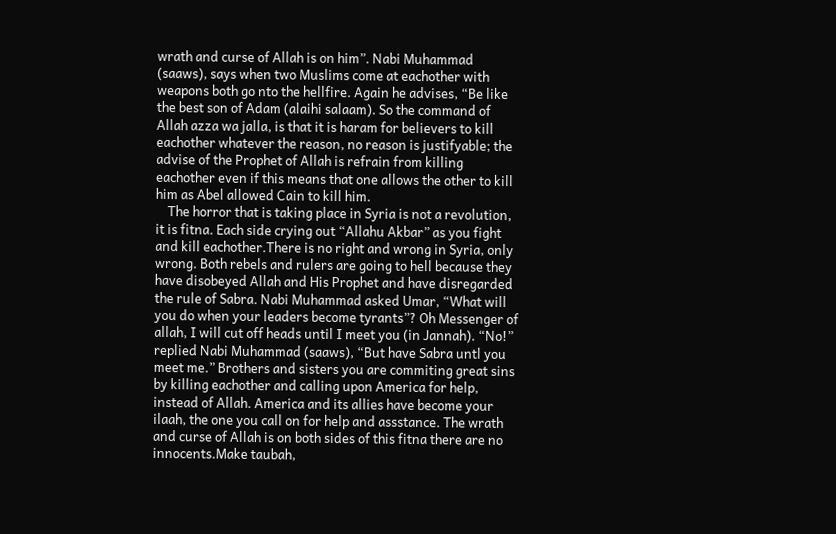wrath and curse of Allah is on him”. Nabi Muhammad (saaws), says when two Muslims come at eachother with weapons both go nto the hellfire. Again he advises, “Be like the best son of Adam (alaihi salaam). So the command of Allah azza wa jalla, is that it is haram for believers to kill eachother whatever the reason, no reason is justifyable; the advise of the Prophet of Allah is refrain from killing eachother even if this means that one allows the other to kill him as Abel allowed Cain to kill him.
    The horror that is taking place in Syria is not a revolution, it is fitna. Each side crying out “Allahu Akbar” as you fight and kill eachother.There is no right and wrong in Syria, only wrong. Both rebels and rulers are going to hell because they have disobeyed Allah and His Prophet and have disregarded the rule of Sabra. Nabi Muhammad asked Umar, “What will you do when your leaders become tyrants”? Oh Messenger of allah, I will cut off heads until I meet you (in Jannah). “No!” replied Nabi Muhammad (saaws), “But have Sabra untl you meet me.” Brothers and sisters you are commiting great sins by killing eachother and calling upon America for help, instead of Allah. America and its allies have become your ilaah, the one you call on for help and assstance. The wrath and curse of Allah is on both sides of this fitna there are no innocents.Make taubah,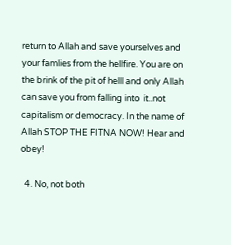return to Allah and save yourselves and your famlies from the hellfire. You are on the brink of the pit of helll and only Allah can save you from falling into  it..not capitalism or democracy. In the name of Allah STOP THE FITNA NOW! Hear and obey!

  4. No, not both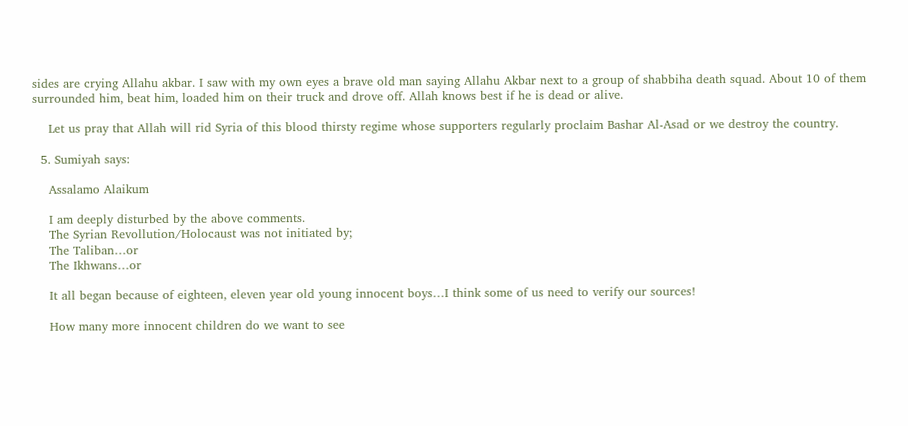sides are crying Allahu akbar. I saw with my own eyes a brave old man saying Allahu Akbar next to a group of shabbiha death squad. About 10 of them surrounded him, beat him, loaded him on their truck and drove off. Allah knows best if he is dead or alive.

    Let us pray that Allah will rid Syria of this blood thirsty regime whose supporters regularly proclaim Bashar Al-Asad or we destroy the country.

  5. Sumiyah says:

    Assalamo Alaikum

    I am deeply disturbed by the above comments.
    The Syrian Revollution/Holocaust was not initiated by;
    The Taliban…or
    The Ikhwans…or

    It all began because of eighteen, eleven year old young innocent boys…I think some of us need to verify our sources!

    How many more innocent children do we want to see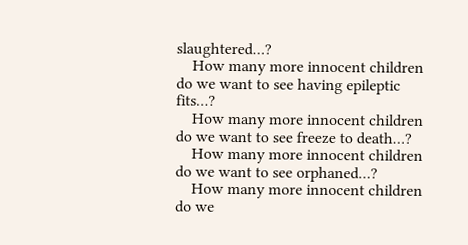slaughtered…?
    How many more innocent children do we want to see having epileptic fits…?
    How many more innocent children do we want to see freeze to death…?
    How many more innocent children do we want to see orphaned…?
    How many more innocent children do we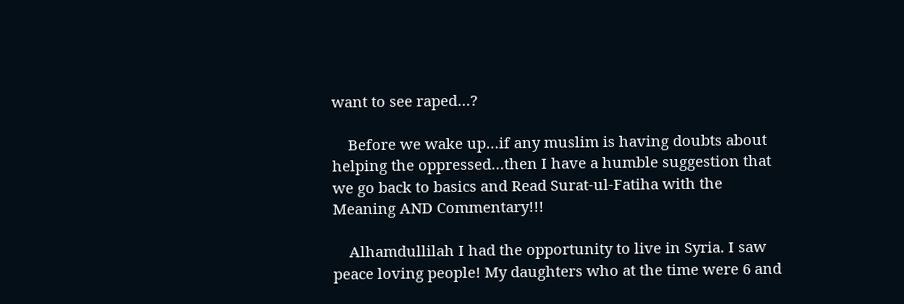want to see raped…?

    Before we wake up…if any muslim is having doubts about helping the oppressed…then I have a humble suggestion that we go back to basics and Read Surat-ul-Fatiha with the Meaning AND Commentary!!!

    Alhamdullilah I had the opportunity to live in Syria. I saw peace loving people! My daughters who at the time were 6 and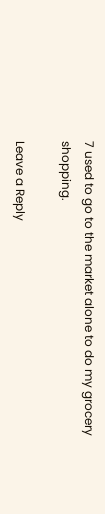7 used to go to the market alone to do my grocery shopping.

Leave a Reply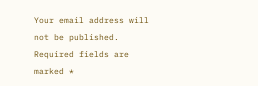Your email address will not be published. Required fields are marked *